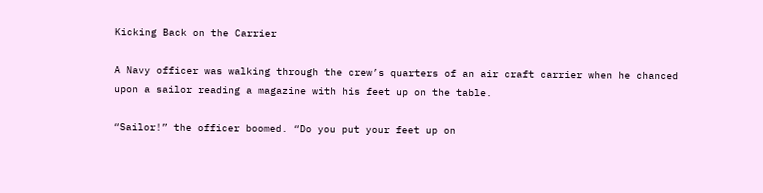Kicking Back on the Carrier

A Navy officer was walking through the crew’s quarters of an air craft carrier when he chanced upon a sailor reading a magazine with his feet up on the table.

“Sailor!” the officer boomed. “Do you put your feet up on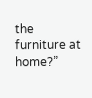the furniture at home?”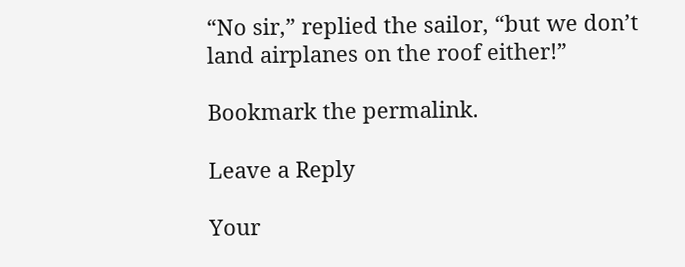“No sir,” replied the sailor, “but we don’t land airplanes on the roof either!”

Bookmark the permalink.

Leave a Reply

Your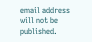email address will not be published.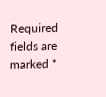Required fields are marked *